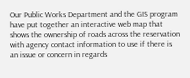Our Public Works Department and the GIS program have put together an interactive web map that shows the ownership of roads across the reservation with agency contact information to use if there is an issue or concern in regards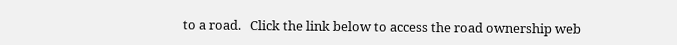to a road.   Click the link below to access the road ownership web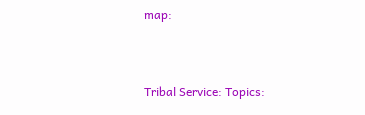map:


Tribal Service: Topics: